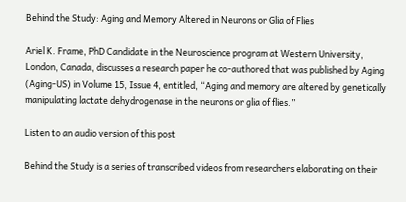Behind the Study: Aging and Memory Altered in Neurons or Glia of Flies

Ariel K. Frame, PhD Candidate in the Neuroscience program at Western University, London, Canada, discusses a research paper he co-authored that was published by Aging (Aging-US) in Volume 15, Issue 4, entitled, “Aging and memory are altered by genetically manipulating lactate dehydrogenase in the neurons or glia of flies.”

Listen to an audio version of this post

Behind the Study is a series of transcribed videos from researchers elaborating on their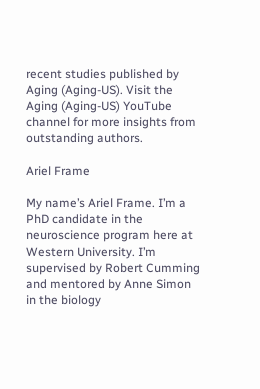recent studies published by Aging (Aging-US). Visit the Aging (Aging-US) YouTube channel for more insights from outstanding authors.

Ariel Frame

My name’s Ariel Frame. I’m a PhD candidate in the neuroscience program here at Western University. I’m supervised by Robert Cumming and mentored by Anne Simon in the biology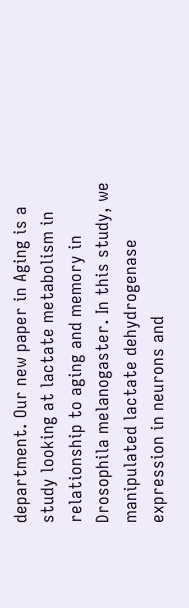department. Our new paper in Aging is a study looking at lactate metabolism in relationship to aging and memory in Drosophila melanogaster. In this study, we manipulated lactate dehydrogenase expression in neurons and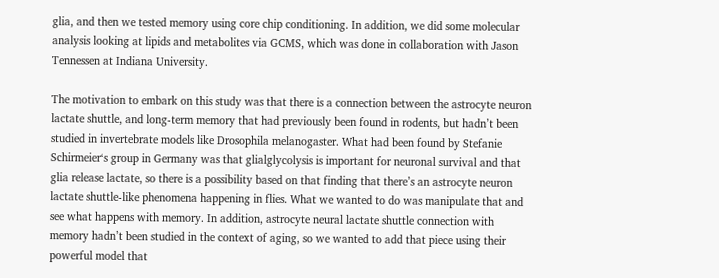glia, and then we tested memory using core chip conditioning. In addition, we did some molecular analysis looking at lipids and metabolites via GCMS, which was done in collaboration with Jason Tennessen at Indiana University.

The motivation to embark on this study was that there is a connection between the astrocyte neuron lactate shuttle, and long-term memory that had previously been found in rodents, but hadn’t been studied in invertebrate models like Drosophila melanogaster. What had been found by Stefanie Schirmeier‘s group in Germany was that glialglycolysis is important for neuronal survival and that glia release lactate, so there is a possibility based on that finding that there’s an astrocyte neuron lactate shuttle-like phenomena happening in flies. What we wanted to do was manipulate that and see what happens with memory. In addition, astrocyte neural lactate shuttle connection with memory hadn’t been studied in the context of aging, so we wanted to add that piece using their powerful model that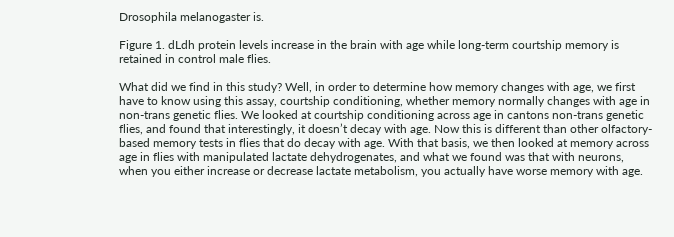Drosophila melanogaster is.

Figure 1. dLdh protein levels increase in the brain with age while long-term courtship memory is retained in control male flies.

What did we find in this study? Well, in order to determine how memory changes with age, we first have to know using this assay, courtship conditioning, whether memory normally changes with age in non-trans genetic flies. We looked at courtship conditioning across age in cantons non-trans genetic flies, and found that interestingly, it doesn’t decay with age. Now this is different than other olfactory-based memory tests in flies that do decay with age. With that basis, we then looked at memory across age in flies with manipulated lactate dehydrogenates, and what we found was that with neurons, when you either increase or decrease lactate metabolism, you actually have worse memory with age.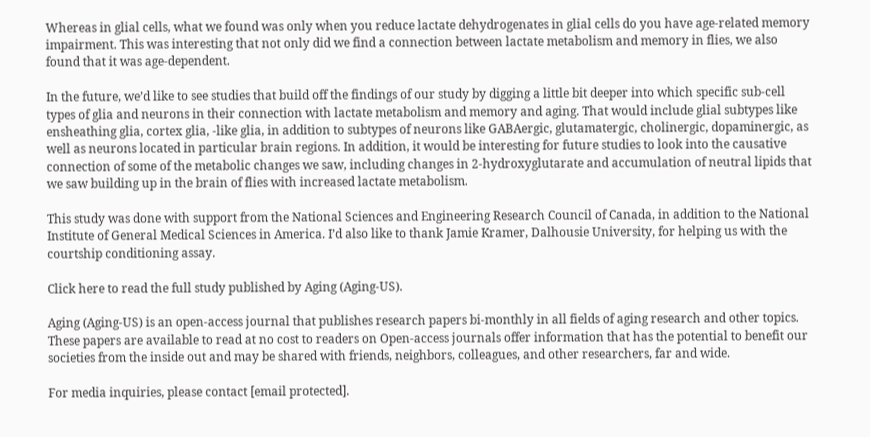Whereas in glial cells, what we found was only when you reduce lactate dehydrogenates in glial cells do you have age-related memory impairment. This was interesting that not only did we find a connection between lactate metabolism and memory in flies, we also found that it was age-dependent.

In the future, we’d like to see studies that build off the findings of our study by digging a little bit deeper into which specific sub-cell types of glia and neurons in their connection with lactate metabolism and memory and aging. That would include glial subtypes like ensheathing glia, cortex glia, -like glia, in addition to subtypes of neurons like GABAergic, glutamatergic, cholinergic, dopaminergic, as well as neurons located in particular brain regions. In addition, it would be interesting for future studies to look into the causative connection of some of the metabolic changes we saw, including changes in 2-hydroxyglutarate and accumulation of neutral lipids that we saw building up in the brain of flies with increased lactate metabolism.

This study was done with support from the National Sciences and Engineering Research Council of Canada, in addition to the National Institute of General Medical Sciences in America. I’d also like to thank Jamie Kramer, Dalhousie University, for helping us with the courtship conditioning assay.

Click here to read the full study published by Aging (Aging-US).

Aging (Aging-US) is an open-access journal that publishes research papers bi-monthly in all fields of aging research and other topics. These papers are available to read at no cost to readers on Open-access journals offer information that has the potential to benefit our societies from the inside out and may be shared with friends, neighbors, colleagues, and other researchers, far and wide.

For media inquiries, please contact [email protected].